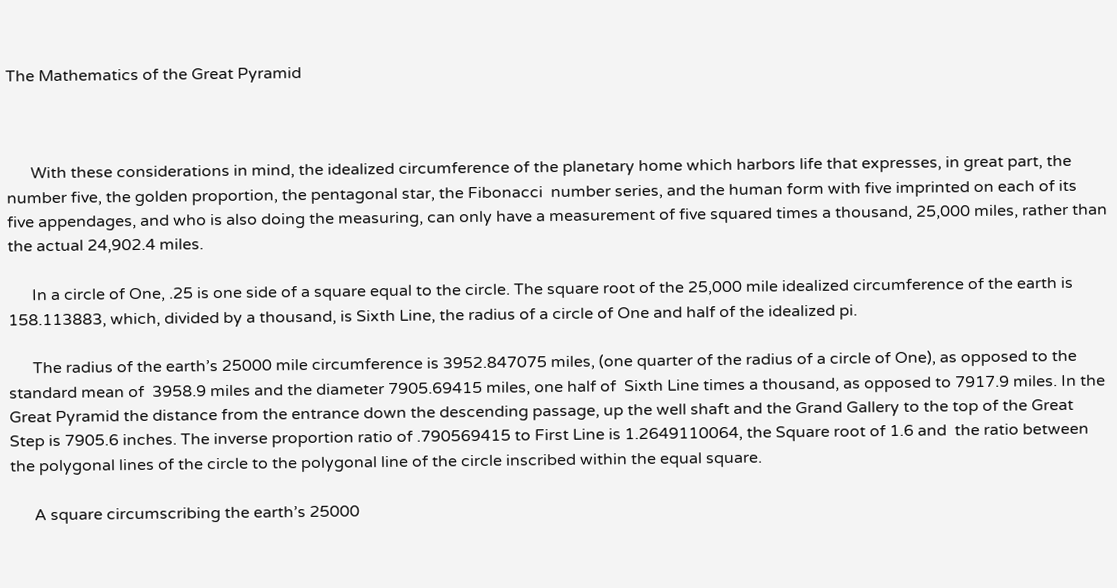The Mathematics of the Great Pyramid



      With these considerations in mind, the idealized circumference of the planetary home which harbors life that expresses, in great part, the number five, the golden proportion, the pentagonal star, the Fibonacci  number series, and the human form with five imprinted on each of its five appendages, and who is also doing the measuring, can only have a measurement of five squared times a thousand, 25,000 miles, rather than the actual 24,902.4 miles.

      In a circle of One, .25 is one side of a square equal to the circle. The square root of the 25,000 mile idealized circumference of the earth is 158.113883, which, divided by a thousand, is Sixth Line, the radius of a circle of One and half of the idealized pi.

      The radius of the earth’s 25000 mile circumference is 3952.847075 miles, (one quarter of the radius of a circle of One), as opposed to the standard mean of  3958.9 miles and the diameter 7905.69415 miles, one half of  Sixth Line times a thousand, as opposed to 7917.9 miles. In the Great Pyramid the distance from the entrance down the descending passage, up the well shaft and the Grand Gallery to the top of the Great Step is 7905.6 inches. The inverse proportion ratio of .790569415 to First Line is 1.2649110064, the Square root of 1.6 and  the ratio between the polygonal lines of the circle to the polygonal line of the circle inscribed within the equal square.

      A square circumscribing the earth’s 25000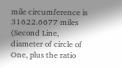mile circumference is 31622.6677 miles (Second Line, diameter of circle of One, plus the ratio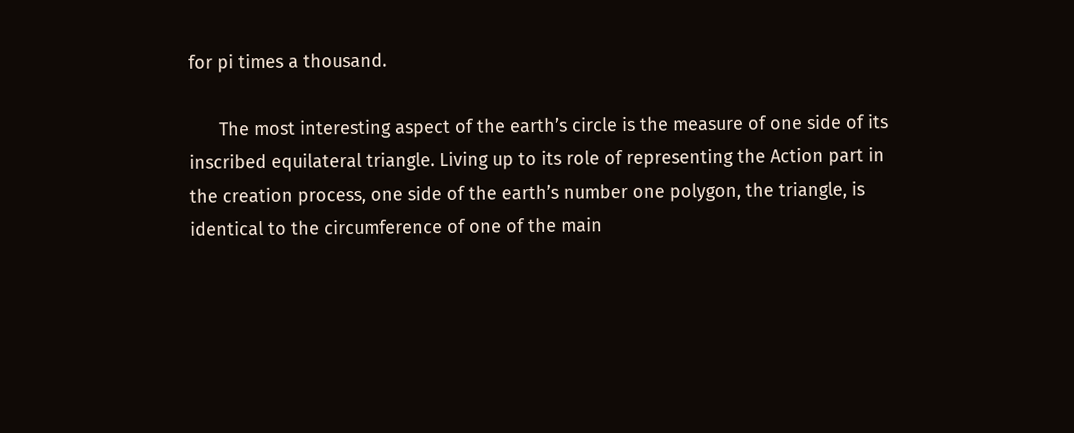for pi times a thousand.

      The most interesting aspect of the earth’s circle is the measure of one side of its inscribed equilateral triangle. Living up to its role of representing the Action part in the creation process, one side of the earth’s number one polygon, the triangle, is identical to the circumference of one of the main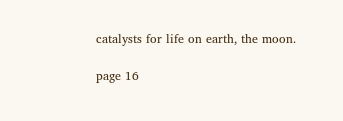catalysts for life on earth, the moon.

page 16